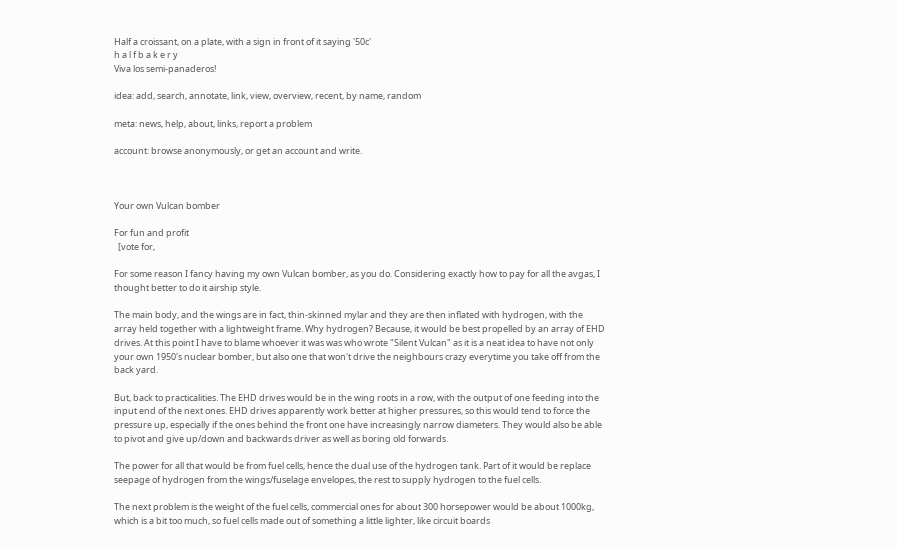Half a croissant, on a plate, with a sign in front of it saying '50c'
h a l f b a k e r y
Viva los semi-panaderos!

idea: add, search, annotate, link, view, overview, recent, by name, random

meta: news, help, about, links, report a problem

account: browse anonymously, or get an account and write.



Your own Vulcan bomber

For fun and profit
  [vote for,

For some reason I fancy having my own Vulcan bomber, as you do. Considering exactly how to pay for all the avgas, I thought better to do it airship style.

The main body, and the wings are in fact, thin-skinned mylar and they are then inflated with hydrogen, with the array held together with a lightweight frame. Why hydrogen? Because, it would be best propelled by an array of EHD drives. At this point I have to blame whoever it was was who wrote "Silent Vulcan" as it is a neat idea to have not only your own 1950's nuclear bomber, but also one that won't drive the neighbours crazy everytime you take off from the back yard.

But, back to practicalities. The EHD drives would be in the wing roots in a row, with the output of one feeding into the input end of the next ones. EHD drives apparently work better at higher pressures, so this would tend to force the pressure up, especially if the ones behind the front one have increasingly narrow diameters. They would also be able to pivot and give up/down and backwards driver as well as boring old forwards.

The power for all that would be from fuel cells, hence the dual use of the hydrogen tank. Part of it would be replace seepage of hydrogen from the wings/fuselage envelopes, the rest to supply hydrogen to the fuel cells.

The next problem is the weight of the fuel cells, commercial ones for about 300 horsepower would be about 1000kg, which is a bit too much, so fuel cells made out of something a little lighter, like circuit boards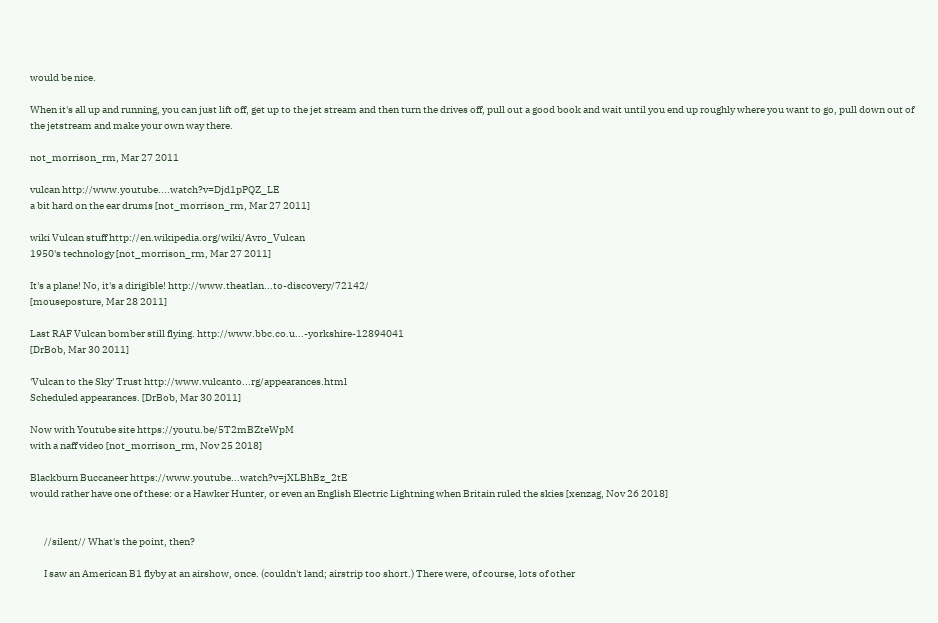would be nice.

When it's all up and running, you can just lift off, get up to the jet stream and then turn the drives off, pull out a good book and wait until you end up roughly where you want to go, pull down out of the jetstream and make your own way there.

not_morrison_rm, Mar 27 2011

vulcan http://www.youtube....watch?v=Djd1pPQZ_LE
a bit hard on the ear drums [not_morrison_rm, Mar 27 2011]

wiki Vulcan stuff http://en.wikipedia.org/wiki/Avro_Vulcan
1950's technology [not_morrison_rm, Mar 27 2011]

It's a plane! No, it's a dirigible! http://www.theatlan...to-discovery/72142/
[mouseposture, Mar 28 2011]

Last RAF Vulcan bomber still flying. http://www.bbc.co.u...-yorkshire-12894041
[DrBob, Mar 30 2011]

'Vulcan to the Sky' Trust http://www.vulcanto...rg/appearances.html
Scheduled appearances. [DrBob, Mar 30 2011]

Now with Youtube site https://youtu.be/5T2mBZteWpM
with a naff video [not_morrison_rm, Nov 25 2018]

Blackburn Buccaneer https://www.youtube...watch?v=jXLBhBz_2tE
would rather have one of these: or a Hawker Hunter, or even an English Electric Lightning when Britain ruled the skies [xenzag, Nov 26 2018]


       //silent// What's the point, then?

       I saw an American B1 flyby at an airshow, once. (couldn't land; airstrip too short.) There were, of course, lots of other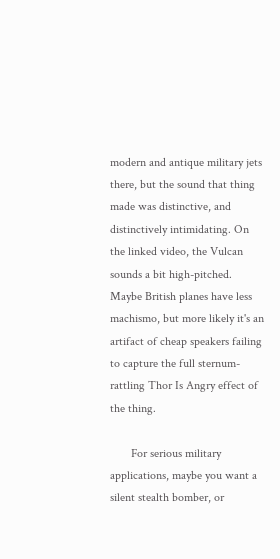modern and antique military jets there, but the sound that thing made was distinctive, and distinctively intimidating. On the linked video, the Vulcan sounds a bit high-pitched. Maybe British planes have less machismo, but more likely it's an artifact of cheap speakers failing to capture the full sternum-rattling Thor Is Angry effect of the thing.

       For serious military applications, maybe you want a silent stealth bomber, or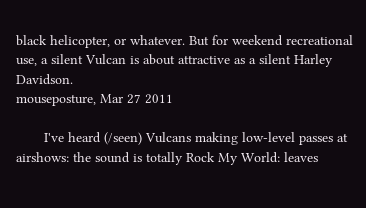black helicopter, or whatever. But for weekend recreational use, a silent Vulcan is about attractive as a silent Harley Davidson.
mouseposture, Mar 27 2011

       I've heard (/seen) Vulcans making low-level passes at airshows: the sound is totally Rock My World: leaves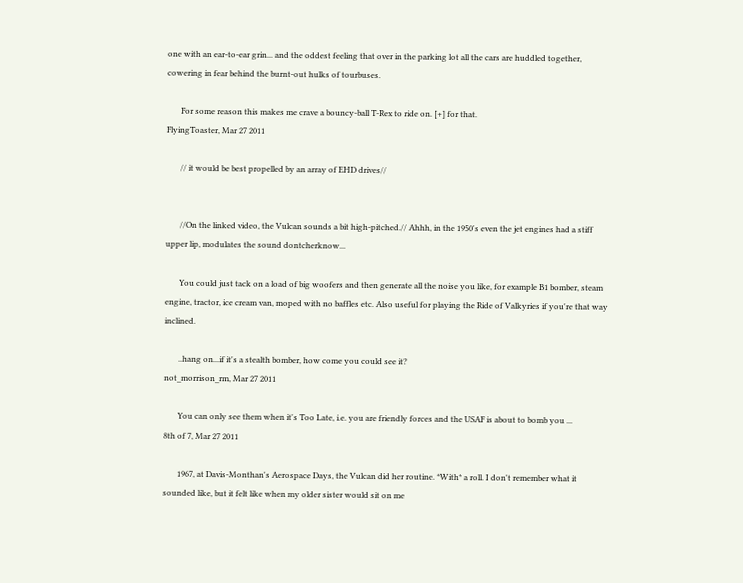one with an ear-to-ear grin... and the oddest feeling that over in the parking lot all the cars are huddled together, cowering in fear behind the burnt-out hulks of tourbuses.

       For some reason this makes me crave a bouncy-ball T-Rex to ride on. [+] for that.
FlyingToaster, Mar 27 2011

       // it would be best propelled by an array of EHD drives//


       //On the linked video, the Vulcan sounds a bit high-pitched.// Ahhh, in the 1950's even the jet engines had a stiff upper lip, modulates the sound dontcherknow...

       You could just tack on a load of big woofers and then generate all the noise you like, for example B1 bomber, steam engine, tractor, ice cream van, moped with no baffles etc. Also useful for playing the Ride of Valkyries if you're that way inclined.

       ..hang on...if it's a stealth bomber, how come you could see it?
not_morrison_rm, Mar 27 2011

       You can only see them when it's Too Late, i.e. you are friendly forces and the USAF is about to bomb you ...
8th of 7, Mar 27 2011

       1967, at Davis-Monthan's Aerospace Days, the Vulcan did her routine. *With* a roll. I don't remember what it sounded like, but it felt like when my older sister would sit on me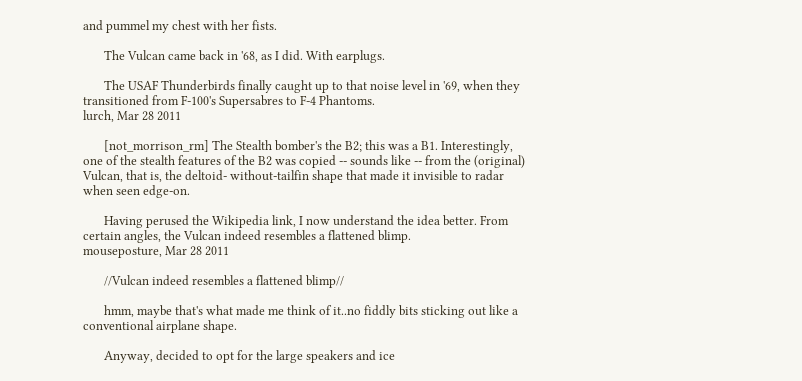and pummel my chest with her fists.

       The Vulcan came back in '68, as I did. With earplugs.

       The USAF Thunderbirds finally caught up to that noise level in '69, when they transitioned from F-100's Supersabres to F-4 Phantoms.
lurch, Mar 28 2011

       [not_morrison_rm] The Stealth bomber's the B2; this was a B1. Interestingly, one of the stealth features of the B2 was copied -- sounds like -- from the (original) Vulcan, that is, the deltoid- without-tailfin shape that made it invisible to radar when seen edge-on.

       Having perused the Wikipedia link, I now understand the idea better. From certain angles, the Vulcan indeed resembles a flattened blimp.
mouseposture, Mar 28 2011

       //Vulcan indeed resembles a flattened blimp//

       hmm, maybe that's what made me think of it..no fiddly bits sticking out like a conventional airplane shape.

       Anyway, decided to opt for the large speakers and ice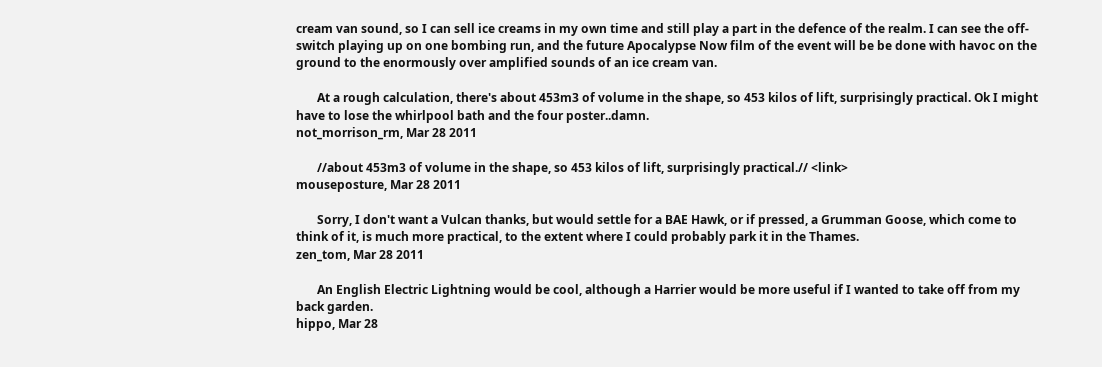cream van sound, so I can sell ice creams in my own time and still play a part in the defence of the realm. I can see the off-switch playing up on one bombing run, and the future Apocalypse Now film of the event will be be done with havoc on the ground to the enormously over amplified sounds of an ice cream van.

       At a rough calculation, there's about 453m3 of volume in the shape, so 453 kilos of lift, surprisingly practical. Ok I might have to lose the whirlpool bath and the four poster..damn.
not_morrison_rm, Mar 28 2011

       //about 453m3 of volume in the shape, so 453 kilos of lift, surprisingly practical.// <link>
mouseposture, Mar 28 2011

       Sorry, I don't want a Vulcan thanks, but would settle for a BAE Hawk, or if pressed, a Grumman Goose, which come to think of it, is much more practical, to the extent where I could probably park it in the Thames.
zen_tom, Mar 28 2011

       An English Electric Lightning would be cool, although a Harrier would be more useful if I wanted to take off from my back garden.
hippo, Mar 28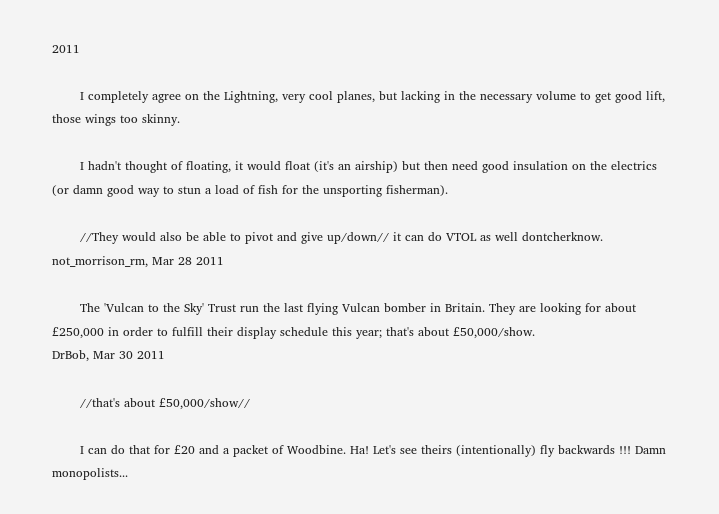2011

       I completely agree on the Lightning, very cool planes, but lacking in the necessary volume to get good lift, those wings too skinny.

       I hadn't thought of floating, it would float (it's an airship) but then need good insulation on the electrics (or damn good way to stun a load of fish for the unsporting fisherman).

       //They would also be able to pivot and give up/down// it can do VTOL as well dontcherknow.
not_morrison_rm, Mar 28 2011

       The 'Vulcan to the Sky' Trust run the last flying Vulcan bomber in Britain. They are looking for about £250,000 in order to fulfill their display schedule this year; that's about £50,000/show.
DrBob, Mar 30 2011

       //that's about £50,000/show//

       I can do that for £20 and a packet of Woodbine. Ha! Let's see theirs (intentionally) fly backwards !!! Damn monopolists...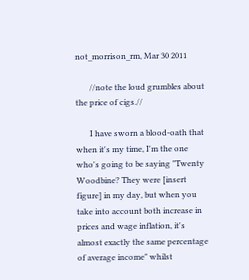not_morrison_rm, Mar 30 2011

       //note the loud grumbles about the price of cigs.//

       I have sworn a blood-oath that when it's my time, I'm the one who's going to be saying "Twenty Woodbine? They were [insert figure] in my day, but when you take into account both increase in prices and wage inflation, it's almost exactly the same percentage of average income" whilst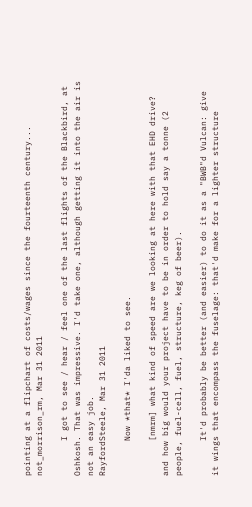pointing at a flipchart of costs/wages since the fourteenth century...
not_morrison_rm, Mar 31 2011

       I got to see / hear / feel one of the last flights of the Blackbird, at Oshkosh. That was impressive. I'd take one, although getting it into the air is not an easy job.
RayfordSteele, Mar 31 2011

       Now *that* I'da liked to see.

       [nmrm] what kind of speed are we looking at here with that EHD drive? and how big would your project have to be in order to hold say a tonne (2 people, fuel-cell, fuel, structure, keg of beer).

       It'd probably be better (and easier) to do it as a "BWB"d Vulcan: give it wings that encompass the fuselage: that'd make for a lighter structure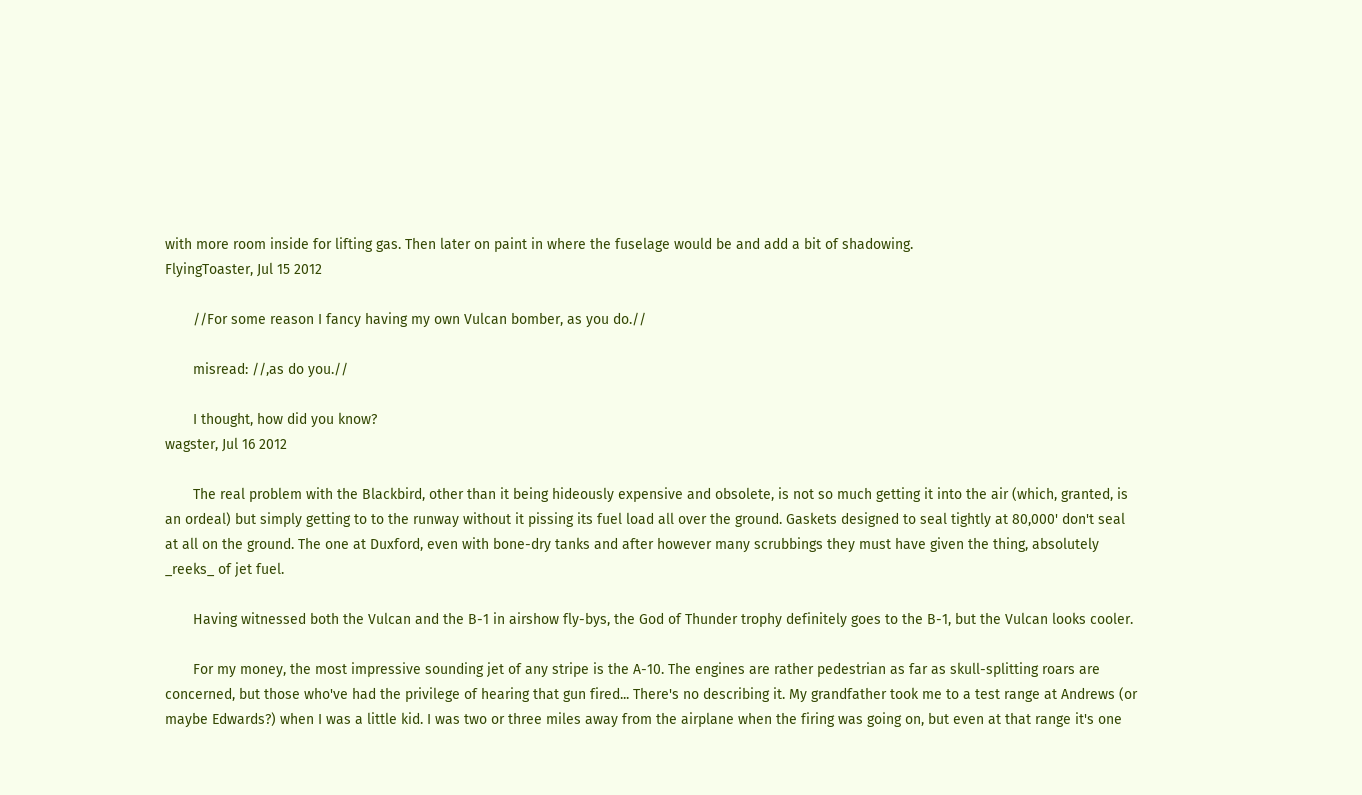with more room inside for lifting gas. Then later on paint in where the fuselage would be and add a bit of shadowing.
FlyingToaster, Jul 15 2012

       //For some reason I fancy having my own Vulcan bomber, as you do.//

       misread: //,as do you.//

       I thought, how did you know?
wagster, Jul 16 2012

       The real problem with the Blackbird, other than it being hideously expensive and obsolete, is not so much getting it into the air (which, granted, is an ordeal) but simply getting to to the runway without it pissing its fuel load all over the ground. Gaskets designed to seal tightly at 80,000' don't seal at all on the ground. The one at Duxford, even with bone-dry tanks and after however many scrubbings they must have given the thing, absolutely _reeks_ of jet fuel.

       Having witnessed both the Vulcan and the B-1 in airshow fly-bys, the God of Thunder trophy definitely goes to the B-1, but the Vulcan looks cooler.

       For my money, the most impressive sounding jet of any stripe is the A-10. The engines are rather pedestrian as far as skull-splitting roars are concerned, but those who've had the privilege of hearing that gun fired... There's no describing it. My grandfather took me to a test range at Andrews (or maybe Edwards?) when I was a little kid. I was two or three miles away from the airplane when the firing was going on, but even at that range it's one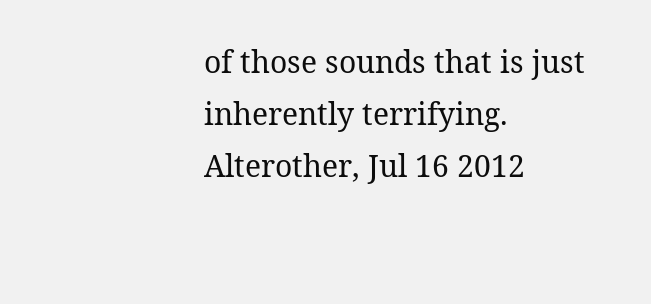of those sounds that is just inherently terrifying.
Alterother, Jul 16 2012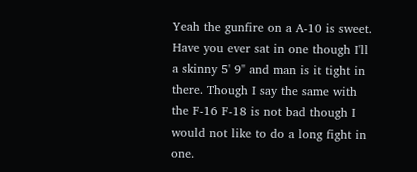Yeah the gunfire on a A-10 is sweet. Have you ever sat in one though I'll a skinny 5' 9" and man is it tight in there. Though I say the same with the F-16 F-18 is not bad though I would not like to do a long fight in one.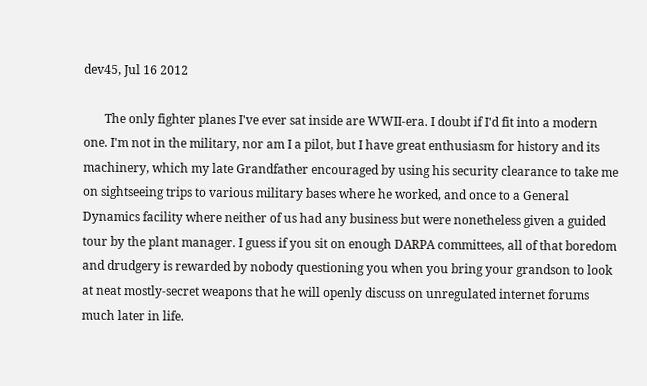dev45, Jul 16 2012

       The only fighter planes I've ever sat inside are WWII-era. I doubt if I'd fit into a modern one. I'm not in the military, nor am I a pilot, but I have great enthusiasm for history and its machinery, which my late Grandfather encouraged by using his security clearance to take me on sightseeing trips to various military bases where he worked, and once to a General Dynamics facility where neither of us had any business but were nonetheless given a guided tour by the plant manager. I guess if you sit on enough DARPA committees, all of that boredom and drudgery is rewarded by nobody questioning you when you bring your grandson to look at neat mostly-secret weapons that he will openly discuss on unregulated internet forums much later in life.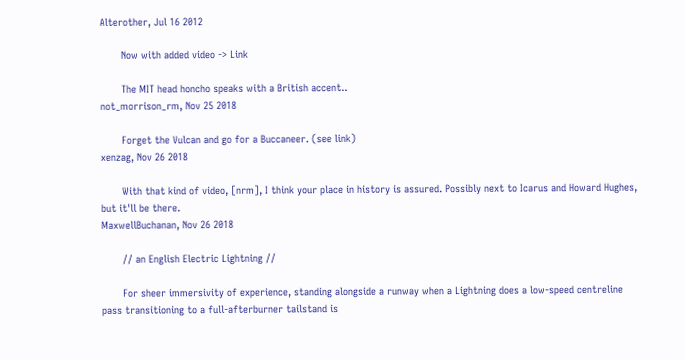Alterother, Jul 16 2012

       Now with added video -> Link

       The MIT head honcho speaks with a British accent..
not_morrison_rm, Nov 25 2018

       Forget the Vulcan and go for a Buccaneer. (see link)
xenzag, Nov 26 2018

       With that kind of video, [nrm], I think your place in history is assured. Possibly next to Icarus and Howard Hughes, but it'll be there.
MaxwellBuchanan, Nov 26 2018

       // an English Electric Lightning //

       For sheer immersivity of experience, standing alongside a runway when a Lightning does a low-speed centreline pass transitioning to a full-afterburner tailstand is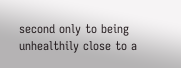second only to being unhealthily close to a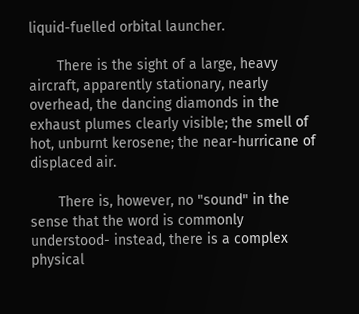liquid-fuelled orbital launcher.

       There is the sight of a large, heavy aircraft, apparently stationary, nearly overhead, the dancing diamonds in the exhaust plumes clearly visible; the smell of hot, unburnt kerosene; the near-hurricane of displaced air.

       There is, however, no "sound" in the sense that the word is commonly understood- instead, there is a complex physical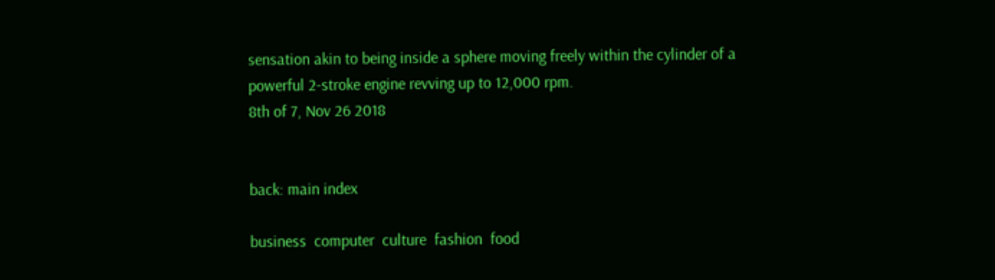sensation akin to being inside a sphere moving freely within the cylinder of a powerful 2-stroke engine revving up to 12,000 rpm.
8th of 7, Nov 26 2018


back: main index

business  computer  culture  fashion  food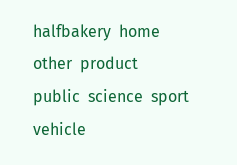halfbakery  home  other  product  public  science  sport  vehicle